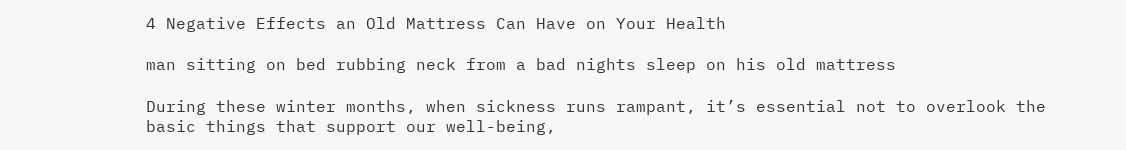4 Negative Effects an Old Mattress Can Have on Your Health

man sitting on bed rubbing neck from a bad nights sleep on his old mattress

During these winter months, when sickness runs rampant, it’s essential not to overlook the basic things that support our well-being,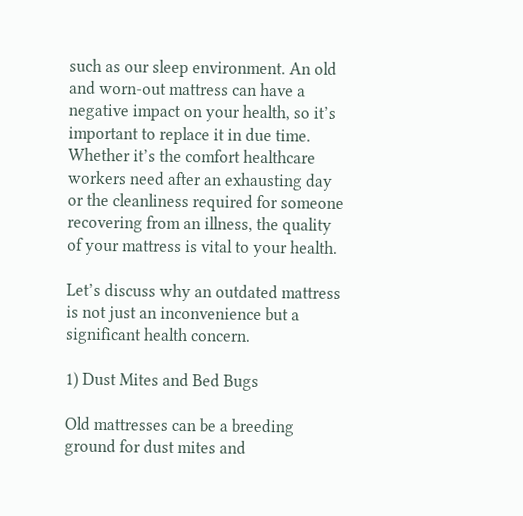such as our sleep environment. An old and worn-out mattress can have a negative impact on your health, so it’s important to replace it in due time. Whether it’s the comfort healthcare workers need after an exhausting day or the cleanliness required for someone recovering from an illness, the quality of your mattress is vital to your health.

Let’s discuss why an outdated mattress is not just an inconvenience but a significant health concern.

1) Dust Mites and Bed Bugs

Old mattresses can be a breeding ground for dust mites and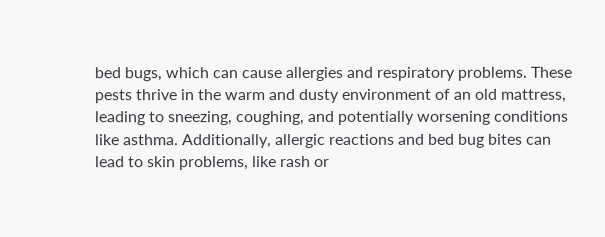bed bugs, which can cause allergies and respiratory problems. These pests thrive in the warm and dusty environment of an old mattress, leading to sneezing, coughing, and potentially worsening conditions like asthma. Additionally, allergic reactions and bed bug bites can lead to skin problems, like rash or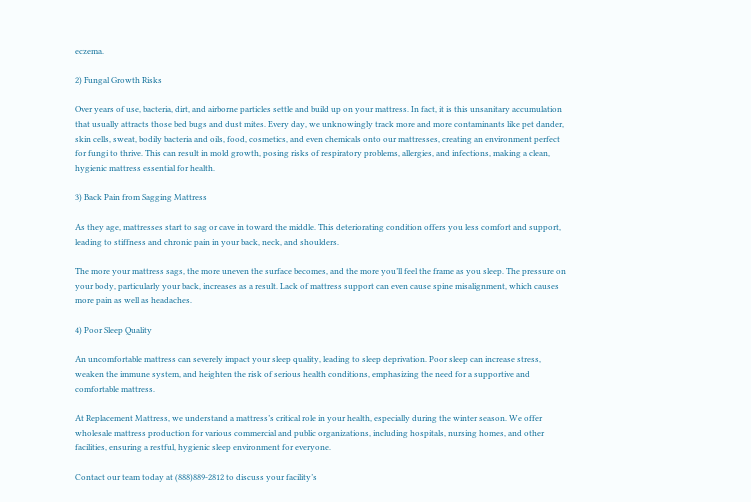eczema.

2) Fungal Growth Risks

Over years of use, bacteria, dirt, and airborne particles settle and build up on your mattress. In fact, it is this unsanitary accumulation that usually attracts those bed bugs and dust mites. Every day, we unknowingly track more and more contaminants like pet dander, skin cells, sweat, bodily bacteria and oils, food, cosmetics, and even chemicals onto our mattresses, creating an environment perfect for fungi to thrive. This can result in mold growth, posing risks of respiratory problems, allergies, and infections, making a clean, hygienic mattress essential for health.

3) Back Pain from Sagging Mattress

As they age, mattresses start to sag or cave in toward the middle. This deteriorating condition offers you less comfort and support, leading to stiffness and chronic pain in your back, neck, and shoulders.

The more your mattress sags, the more uneven the surface becomes, and the more you’ll feel the frame as you sleep. The pressure on your body, particularly your back, increases as a result. Lack of mattress support can even cause spine misalignment, which causes more pain as well as headaches.

4) Poor Sleep Quality

An uncomfortable mattress can severely impact your sleep quality, leading to sleep deprivation. Poor sleep can increase stress, weaken the immune system, and heighten the risk of serious health conditions, emphasizing the need for a supportive and comfortable mattress.

At Replacement Mattress, we understand a mattress’s critical role in your health, especially during the winter season. We offer wholesale mattress production for various commercial and public organizations, including hospitals, nursing homes, and other facilities, ensuring a restful, hygienic sleep environment for everyone.

Contact our team today at (888)889-2812 to discuss your facility’s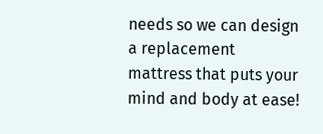needs so we can design a replacement mattress that puts your mind and body at ease!